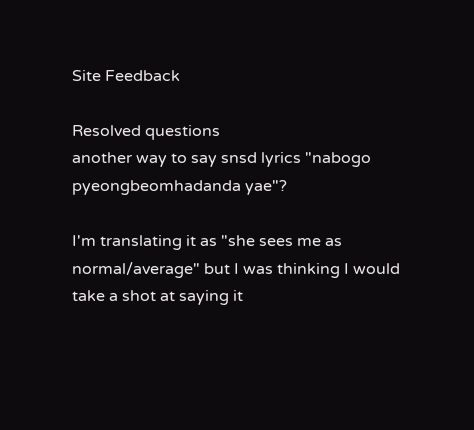Site Feedback

Resolved questions
another way to say snsd lyrics "nabogo pyeongbeomhadanda yae"?

I'm translating it as "she sees me as normal/average" but I was thinking I would take a shot at saying it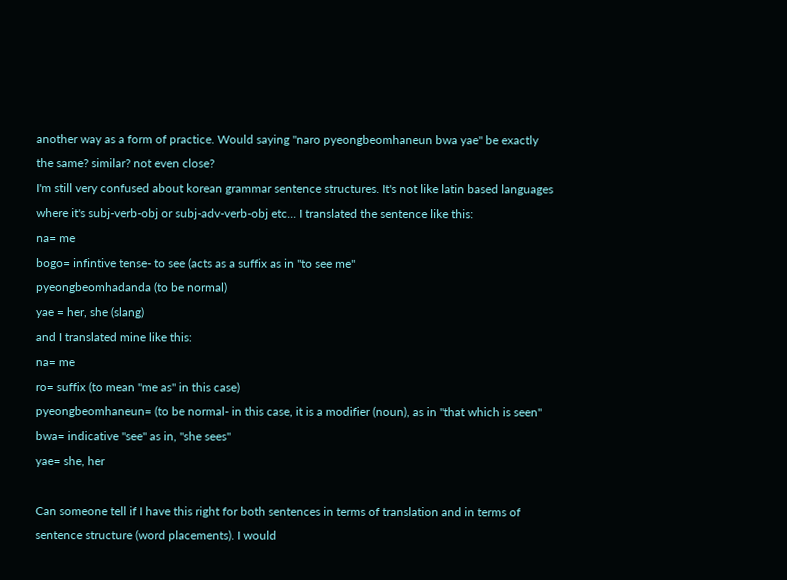another way as a form of practice. Would saying "naro pyeongbeomhaneun bwa yae" be exactly the same? similar? not even close?
I'm still very confused about korean grammar sentence structures. It's not like latin based languages where it's subj-verb-obj or subj-adv-verb-obj etc... I translated the sentence like this:
na= me
bogo= infintive tense- to see (acts as a suffix as in "to see me"
pyeongbeomhadanda (to be normal)
yae = her, she (slang)
and I translated mine like this:
na= me
ro= suffix (to mean "me as" in this case)
pyeongbeomhaneun= (to be normal- in this case, it is a modifier (noun), as in "that which is seen"
bwa= indicative "see" as in, "she sees"
yae= she, her

Can someone tell if I have this right for both sentences in terms of translation and in terms of sentence structure (word placements). I would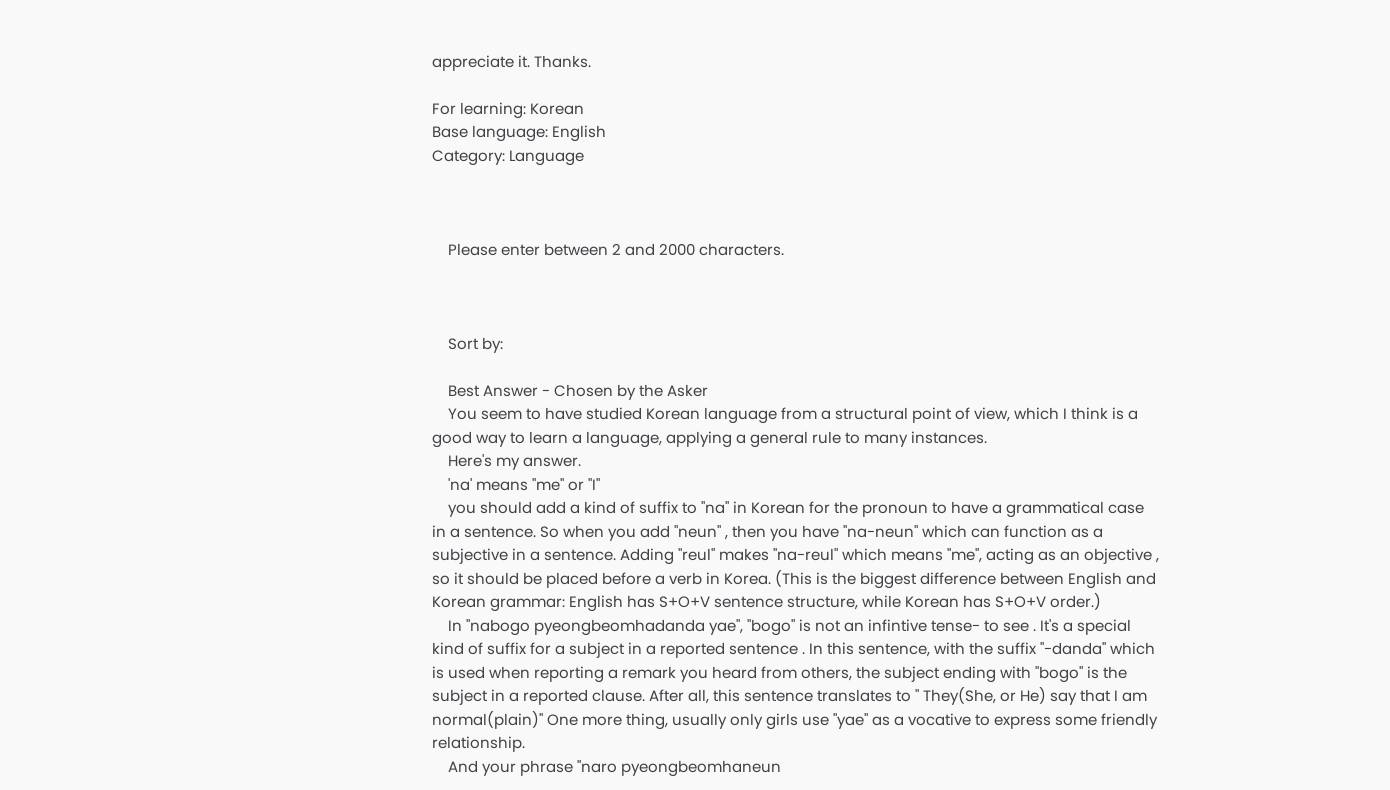appreciate it. Thanks.

For learning: Korean
Base language: English
Category: Language



    Please enter between 2 and 2000 characters.



    Sort by:

    Best Answer - Chosen by the Asker
    You seem to have studied Korean language from a structural point of view, which I think is a good way to learn a language, applying a general rule to many instances.
    Here's my answer.
    'na' means "me" or "I"
    you should add a kind of suffix to "na" in Korean for the pronoun to have a grammatical case in a sentence. So when you add "neun" , then you have "na-neun" which can function as a subjective in a sentence. Adding "reul" makes "na-reul" which means "me", acting as an objective , so it should be placed before a verb in Korea. (This is the biggest difference between English and Korean grammar: English has S+O+V sentence structure, while Korean has S+O+V order.)
    In "nabogo pyeongbeomhadanda yae", "bogo" is not an infintive tense- to see . It's a special kind of suffix for a subject in a reported sentence . In this sentence, with the suffix "-danda" which is used when reporting a remark you heard from others, the subject ending with "bogo" is the subject in a reported clause. After all, this sentence translates to " They(She, or He) say that I am normal(plain)" One more thing, usually only girls use "yae" as a vocative to express some friendly relationship.
    And your phrase "naro pyeongbeomhaneun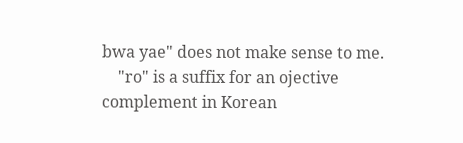bwa yae" does not make sense to me.
    "ro" is a suffix for an ojective complement in Korean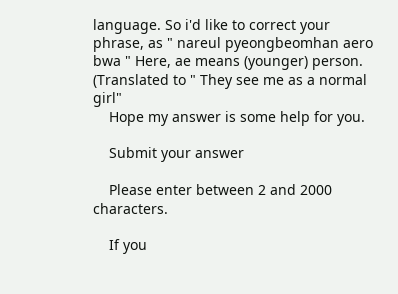language. So i'd like to correct your phrase, as " nareul pyeongbeomhan aero bwa " Here, ae means (younger) person. (Translated to " They see me as a normal girl"
    Hope my answer is some help for you.

    Submit your answer

    Please enter between 2 and 2000 characters.

    If you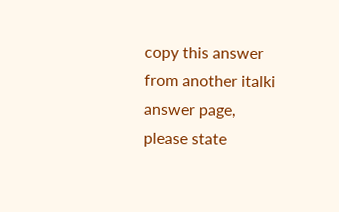copy this answer from another italki answer page, please state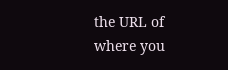the URL of where you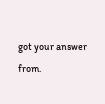got your answer from.